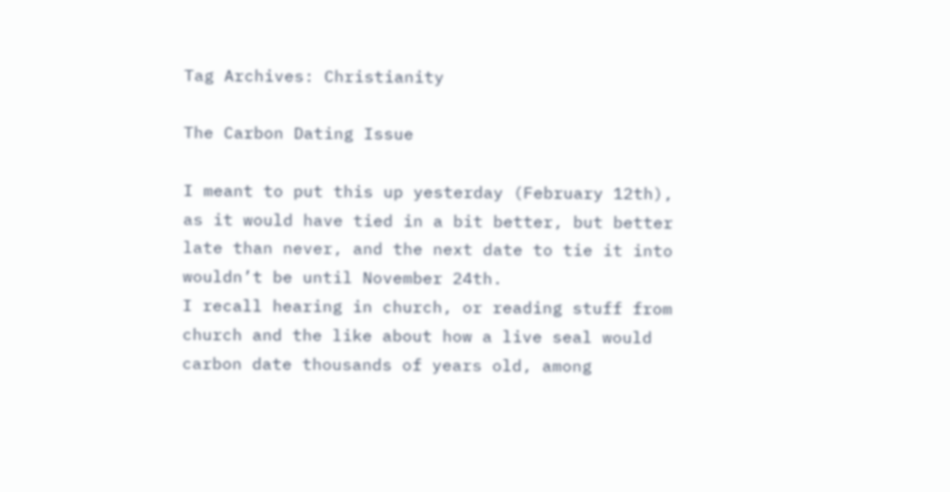Tag Archives: Christianity

The Carbon Dating Issue

I meant to put this up yesterday (February 12th), as it would have tied in a bit better, but better late than never, and the next date to tie it into wouldn’t be until November 24th.
I recall hearing in church, or reading stuff from church and the like about how a live seal would carbon date thousands of years old, among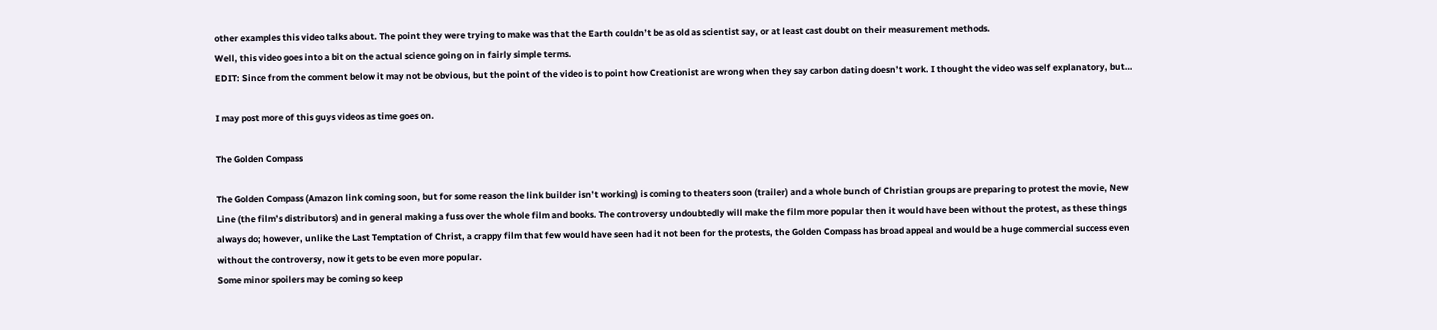other examples this video talks about. The point they were trying to make was that the Earth couldn’t be as old as scientist say, or at least cast doubt on their measurement methods.
Well, this video goes into a bit on the actual science going on in fairly simple terms.
EDIT: Since from the comment below it may not be obvious, but the point of the video is to point how Creationist are wrong when they say carbon dating doesn’t work. I thought the video was self explanatory, but…

I may post more of this guys videos as time goes on.

The Golden Compass

The Golden Compass (Amazon link coming soon, but for some reason the link builder isn’t working) is coming to theaters soon (trailer) and a whole bunch of Christian groups are preparing to protest the movie, New Line (the film’s distributors) and in general making a fuss over the whole film and books. The controversy undoubtedly will make the film more popular then it would have been without the protest, as these things always do; however, unlike the Last Temptation of Christ, a crappy film that few would have seen had it not been for the protests, the Golden Compass has broad appeal and would be a huge commercial success even without the controversy, now it gets to be even more popular.
Some minor spoilers may be coming so keep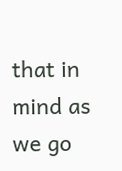that in mind as we go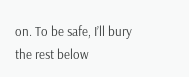on. To be safe, I’ll bury the rest below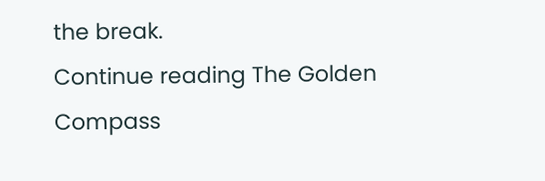the break.
Continue reading The Golden Compass